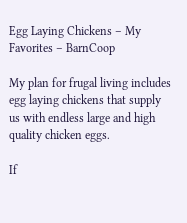Egg Laying Chickens – My Favorites – BarnCoop

My plan for frugal living includes egg laying chickens that supply us with endless large and high quality chicken eggs.

If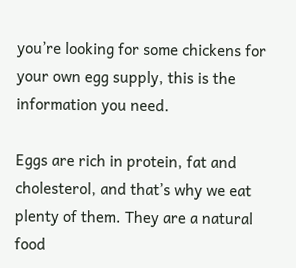you’re looking for some chickens for your own egg supply, this is the information you need.

Eggs are rich in protein, fat and cholesterol, and that’s why we eat plenty of them. They are a natural food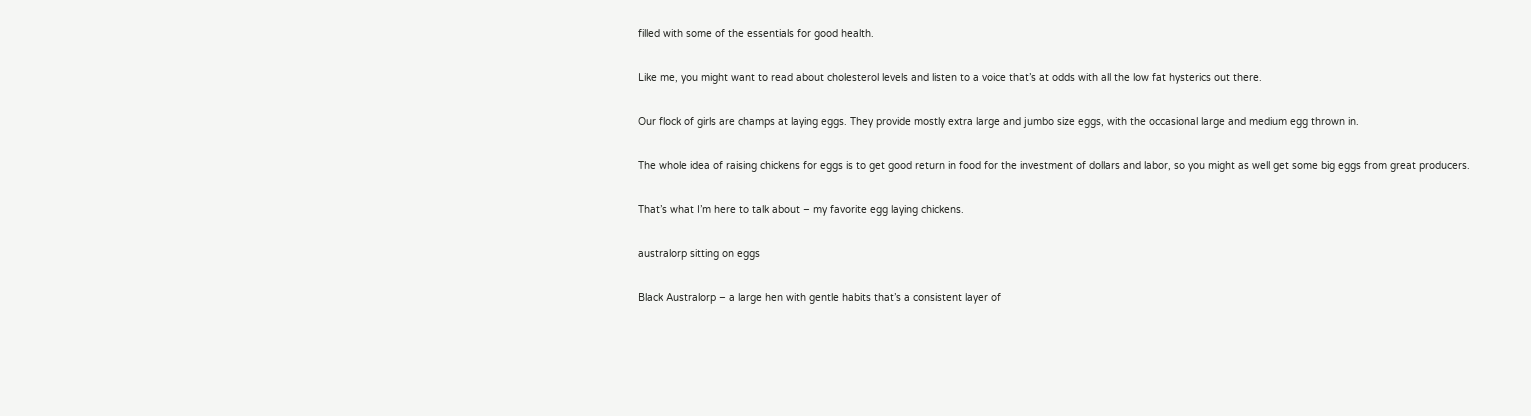filled with some of the essentials for good health.

Like me, you might want to read about cholesterol levels and listen to a voice that’s at odds with all the low fat hysterics out there.

Our flock of girls are champs at laying eggs. They provide mostly extra large and jumbo size eggs, with the occasional large and medium egg thrown in.

The whole idea of raising chickens for eggs is to get good return in food for the investment of dollars and labor, so you might as well get some big eggs from great producers.

That’s what I’m here to talk about – my favorite egg laying chickens.

australorp sitting on eggs

Black Australorp – a large hen with gentle habits that’s a consistent layer of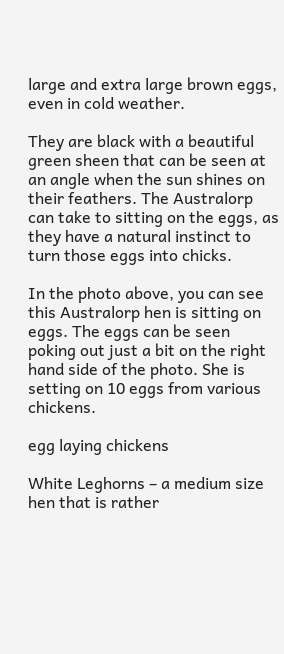large and extra large brown eggs, even in cold weather.

They are black with a beautiful green sheen that can be seen at an angle when the sun shines on their feathers. The Australorp can take to sitting on the eggs, as they have a natural instinct to turn those eggs into chicks.

In the photo above, you can see this Australorp hen is sitting on eggs. The eggs can be seen poking out just a bit on the right hand side of the photo. She is setting on 10 eggs from various chickens.

egg laying chickens

White Leghorns – a medium size hen that is rather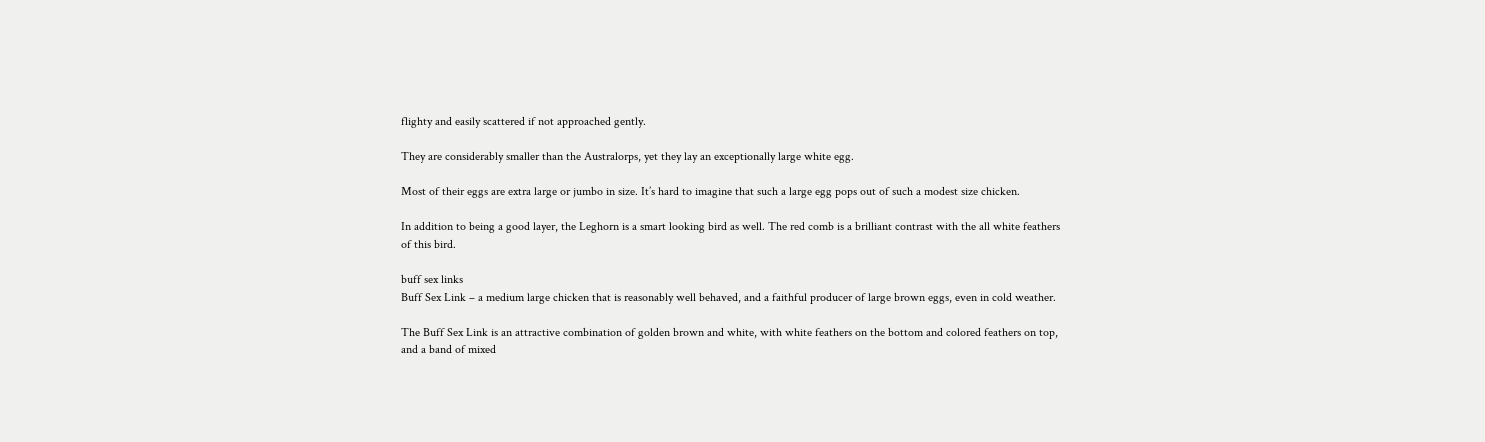flighty and easily scattered if not approached gently.

They are considerably smaller than the Australorps, yet they lay an exceptionally large white egg.

Most of their eggs are extra large or jumbo in size. It’s hard to imagine that such a large egg pops out of such a modest size chicken.

In addition to being a good layer, the Leghorn is a smart looking bird as well. The red comb is a brilliant contrast with the all white feathers of this bird.

buff sex links
Buff Sex Link – a medium large chicken that is reasonably well behaved, and a faithful producer of large brown eggs, even in cold weather.

The Buff Sex Link is an attractive combination of golden brown and white, with white feathers on the bottom and colored feathers on top, and a band of mixed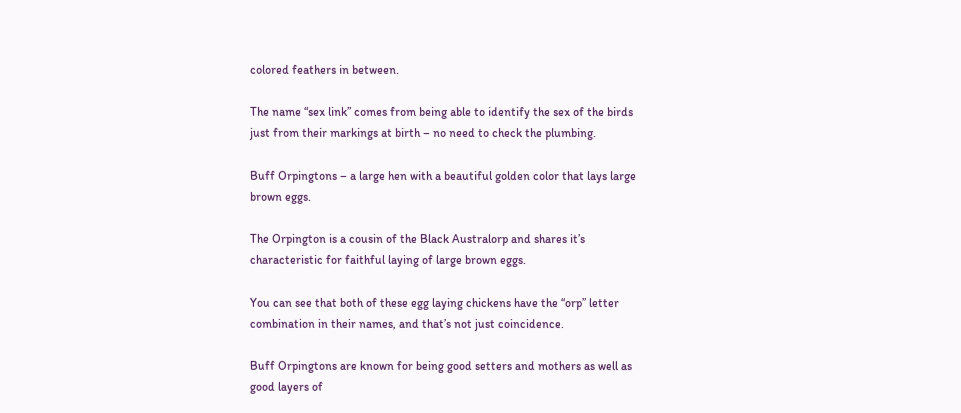colored feathers in between.

The name “sex link” comes from being able to identify the sex of the birds just from their markings at birth – no need to check the plumbing.

Buff Orpingtons – a large hen with a beautiful golden color that lays large brown eggs.

The Orpington is a cousin of the Black Australorp and shares it’s characteristic for faithful laying of large brown eggs.

You can see that both of these egg laying chickens have the “orp” letter combination in their names, and that’s not just coincidence.

Buff Orpingtons are known for being good setters and mothers as well as good layers of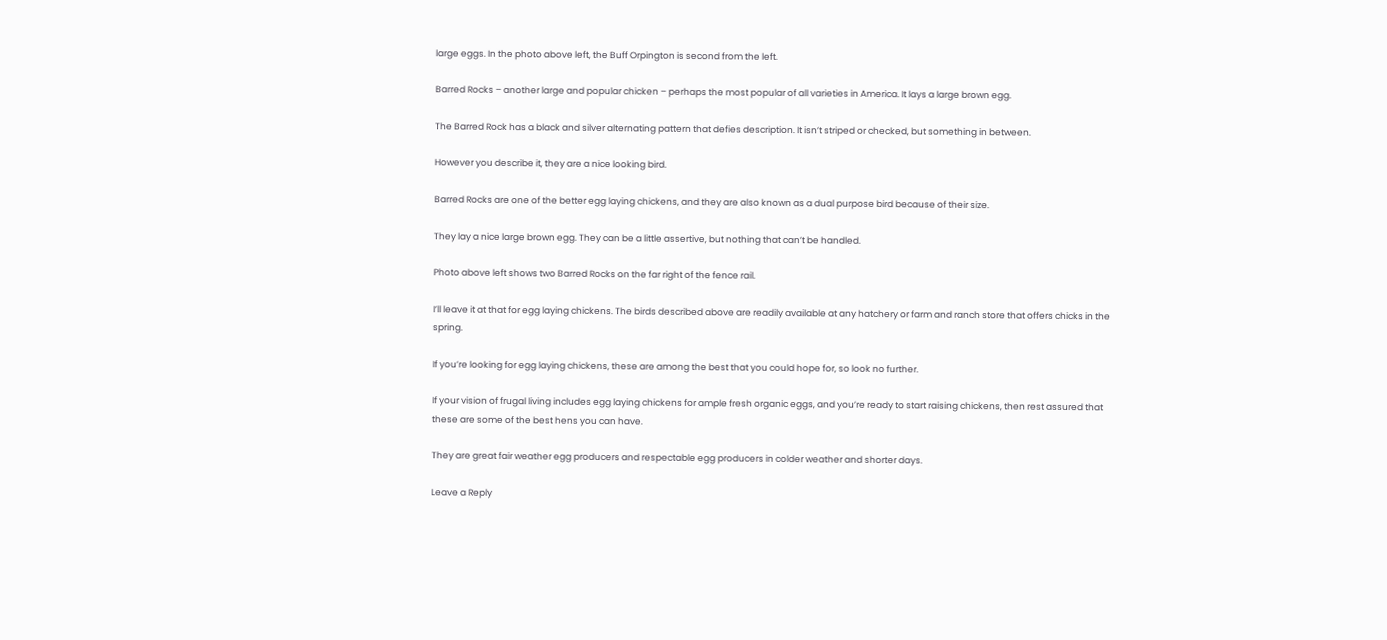large eggs. In the photo above left, the Buff Orpington is second from the left.

Barred Rocks – another large and popular chicken – perhaps the most popular of all varieties in America. It lays a large brown egg.

The Barred Rock has a black and silver alternating pattern that defies description. It isn’t striped or checked, but something in between.

However you describe it, they are a nice looking bird.

Barred Rocks are one of the better egg laying chickens, and they are also known as a dual purpose bird because of their size.

They lay a nice large brown egg. They can be a little assertive, but nothing that can’t be handled.

Photo above left shows two Barred Rocks on the far right of the fence rail.

I’ll leave it at that for egg laying chickens. The birds described above are readily available at any hatchery or farm and ranch store that offers chicks in the spring.

If you’re looking for egg laying chickens, these are among the best that you could hope for, so look no further.

If your vision of frugal living includes egg laying chickens for ample fresh organic eggs, and you’re ready to start raising chickens, then rest assured that these are some of the best hens you can have.

They are great fair weather egg producers and respectable egg producers in colder weather and shorter days.

Leave a Reply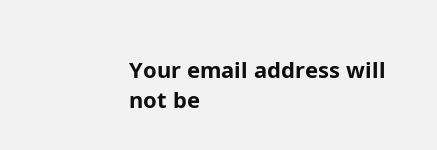Your email address will not be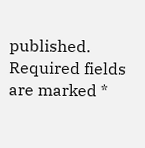published. Required fields are marked *